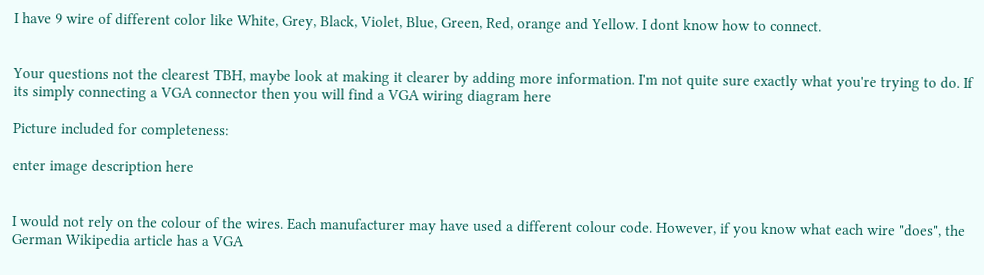I have 9 wire of different color like White, Grey, Black, Violet, Blue, Green, Red, orange and Yellow. I dont know how to connect.


Your questions not the clearest TBH, maybe look at making it clearer by adding more information. I'm not quite sure exactly what you're trying to do. If its simply connecting a VGA connector then you will find a VGA wiring diagram here

Picture included for completeness:

enter image description here


I would not rely on the colour of the wires. Each manufacturer may have used a different colour code. However, if you know what each wire "does", the German Wikipedia article has a VGA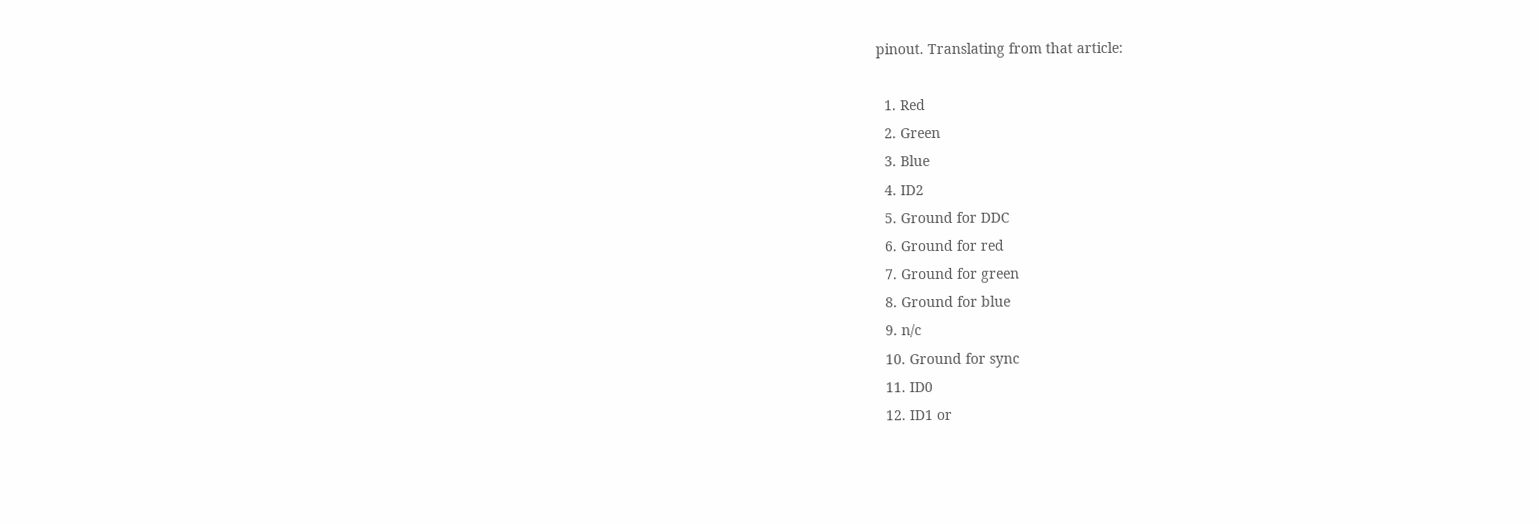pinout. Translating from that article:

  1. Red
  2. Green
  3. Blue
  4. ID2
  5. Ground for DDC
  6. Ground for red
  7. Ground for green
  8. Ground for blue
  9. n/c
  10. Ground for sync
  11. ID0
  12. ID1 or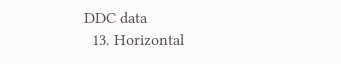DDC data
  13. Horizontal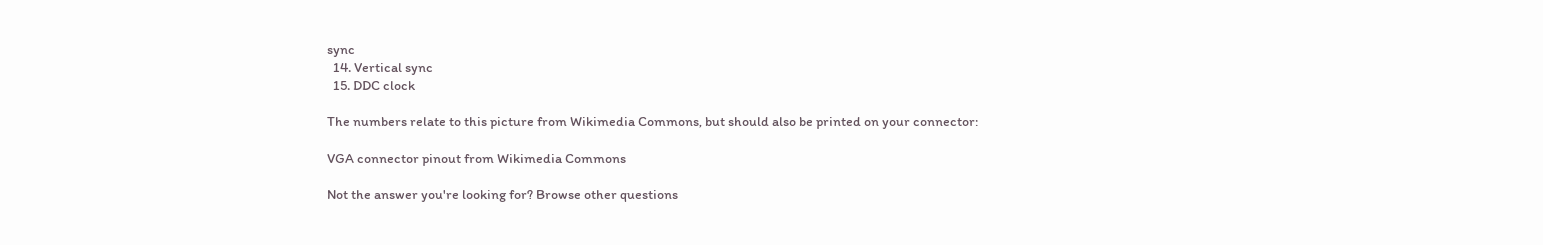sync
  14. Vertical sync
  15. DDC clock

The numbers relate to this picture from Wikimedia Commons, but should also be printed on your connector:

VGA connector pinout from Wikimedia Commons

Not the answer you're looking for? Browse other questions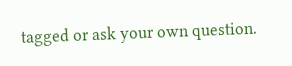tagged or ask your own question.